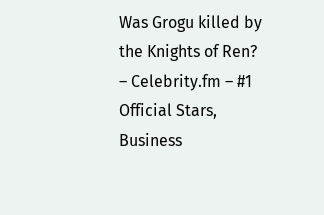Was Grogu killed by the Knights of Ren? – Celebrity.fm – #1 Official Stars, Business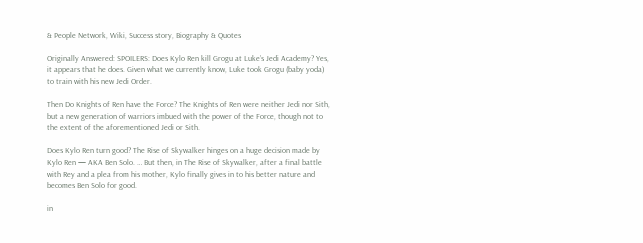& People Network, Wiki, Success story, Biography & Quotes

Originally Answered: SPOILERS: Does Kylo Ren kill Grogu at Luke’s Jedi Academy? Yes, it appears that he does. Given what we currently know, Luke took Grogu (baby yoda) to train with his new Jedi Order.

Then Do Knights of Ren have the Force? The Knights of Ren were neither Jedi nor Sith, but a new generation of warriors imbued with the power of the Force, though not to the extent of the aforementioned Jedi or Sith.

Does Kylo Ren turn good? The Rise of Skywalker hinges on a huge decision made by Kylo Ren — AKA Ben Solo. … But then, in The Rise of Skywalker, after a final battle with Rey and a plea from his mother, Kylo finally gives in to his better nature and becomes Ben Solo for good.

in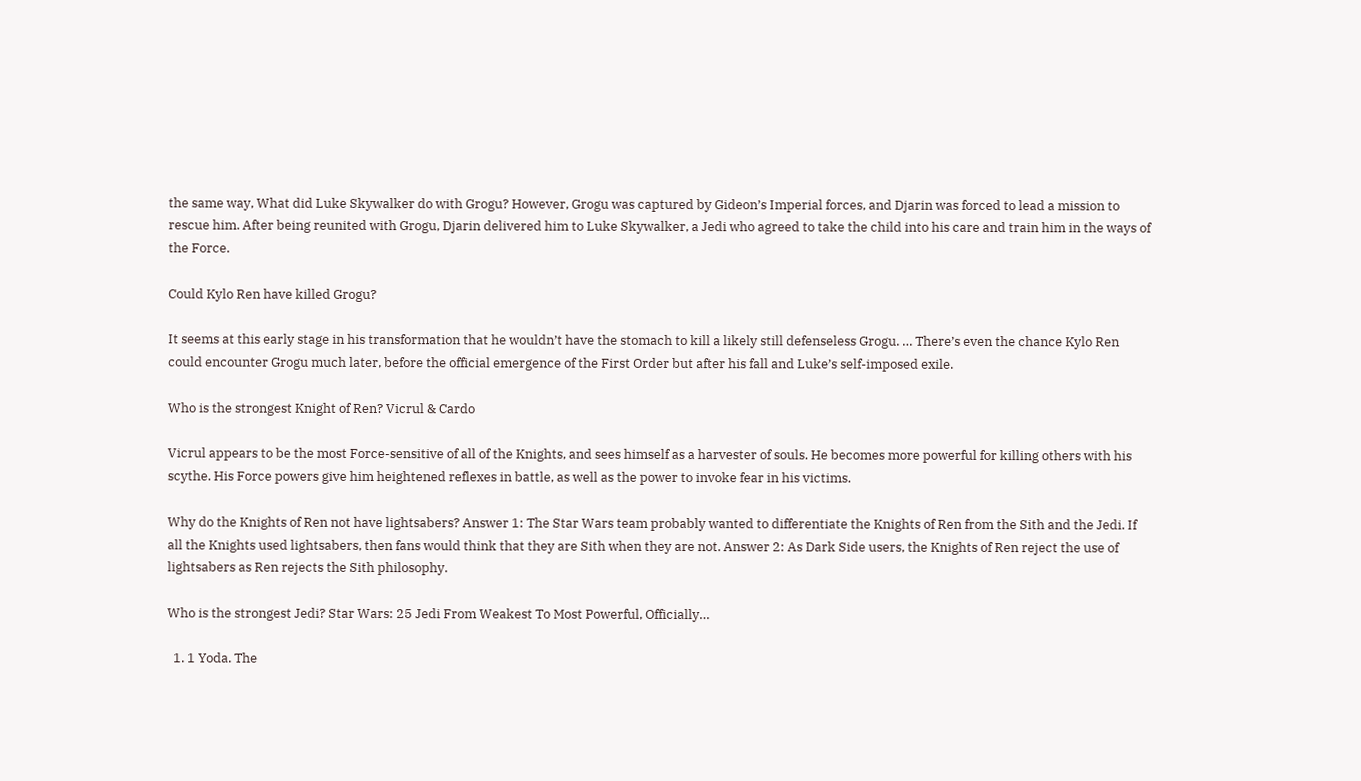the same way, What did Luke Skywalker do with Grogu? However, Grogu was captured by Gideon’s Imperial forces, and Djarin was forced to lead a mission to rescue him. After being reunited with Grogu, Djarin delivered him to Luke Skywalker, a Jedi who agreed to take the child into his care and train him in the ways of the Force.

Could Kylo Ren have killed Grogu?

It seems at this early stage in his transformation that he wouldn’t have the stomach to kill a likely still defenseless Grogu. … There’s even the chance Kylo Ren could encounter Grogu much later, before the official emergence of the First Order but after his fall and Luke’s self-imposed exile.

Who is the strongest Knight of Ren? Vicrul & Cardo

Vicrul appears to be the most Force-sensitive of all of the Knights, and sees himself as a harvester of souls. He becomes more powerful for killing others with his scythe. His Force powers give him heightened reflexes in battle, as well as the power to invoke fear in his victims.

Why do the Knights of Ren not have lightsabers? Answer 1: The Star Wars team probably wanted to differentiate the Knights of Ren from the Sith and the Jedi. If all the Knights used lightsabers, then fans would think that they are Sith when they are not. Answer 2: As Dark Side users, the Knights of Ren reject the use of lightsabers as Ren rejects the Sith philosophy.

Who is the strongest Jedi? Star Wars: 25 Jedi From Weakest To Most Powerful, Officially…

  1. 1 Yoda. The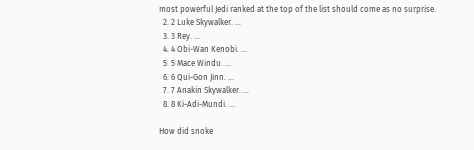most powerful Jedi ranked at the top of the list should come as no surprise.
  2. 2 Luke Skywalker. …
  3. 3 Rey. …
  4. 4 Obi-Wan Kenobi. …
  5. 5 Mace Windu. …
  6. 6 Qui-Gon Jinn. …
  7. 7 Anakin Skywalker. …
  8. 8 Ki-Adi-Mundi. …

How did snoke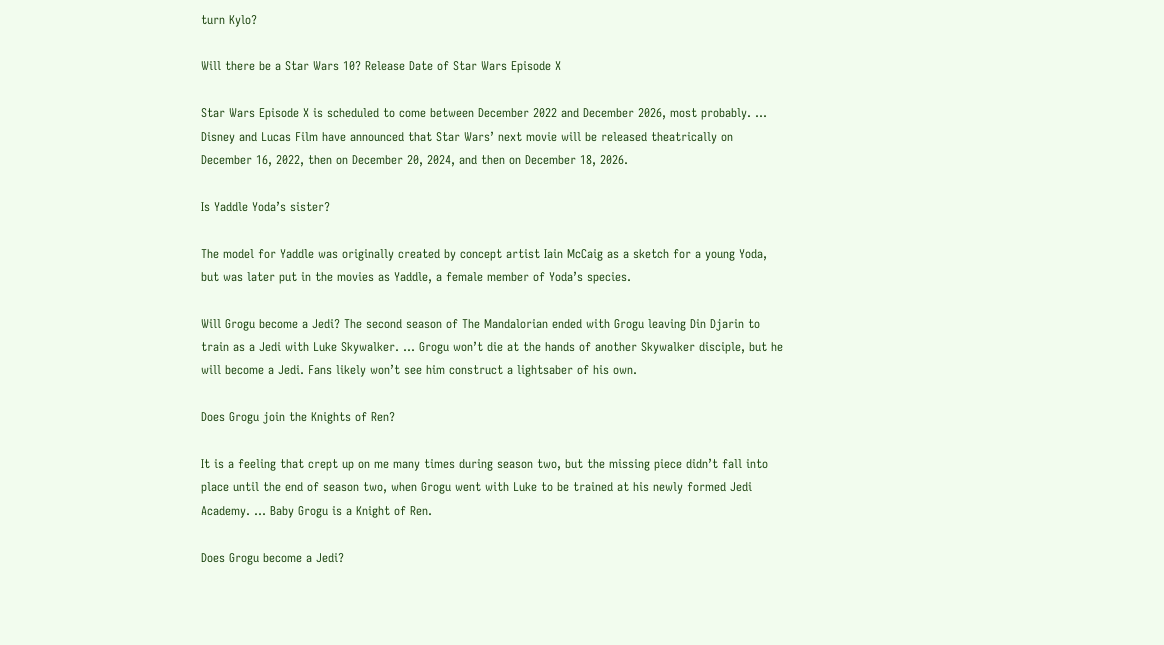turn Kylo?

Will there be a Star Wars 10? Release Date of Star Wars Episode X

Star Wars Episode X is scheduled to come between December 2022 and December 2026, most probably. … Disney and Lucas Film have announced that Star Wars’ next movie will be released theatrically on December 16, 2022, then on December 20, 2024, and then on December 18, 2026.

Is Yaddle Yoda’s sister?

The model for Yaddle was originally created by concept artist Iain McCaig as a sketch for a young Yoda, but was later put in the movies as Yaddle, a female member of Yoda’s species.

Will Grogu become a Jedi? The second season of The Mandalorian ended with Grogu leaving Din Djarin to train as a Jedi with Luke Skywalker. … Grogu won’t die at the hands of another Skywalker disciple, but he will become a Jedi. Fans likely won’t see him construct a lightsaber of his own.

Does Grogu join the Knights of Ren?

It is a feeling that crept up on me many times during season two, but the missing piece didn’t fall into place until the end of season two, when Grogu went with Luke to be trained at his newly formed Jedi Academy. … Baby Grogu is a Knight of Ren.

Does Grogu become a Jedi?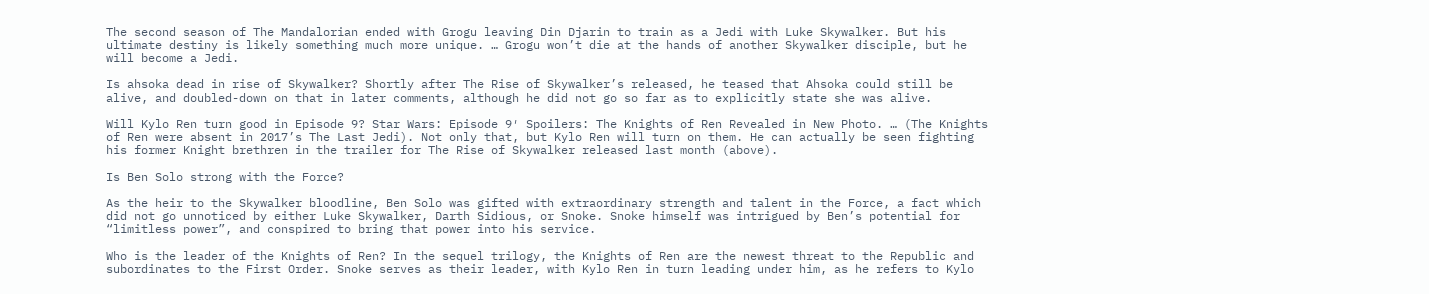The second season of The Mandalorian ended with Grogu leaving Din Djarin to train as a Jedi with Luke Skywalker. But his ultimate destiny is likely something much more unique. … Grogu won’t die at the hands of another Skywalker disciple, but he will become a Jedi.

Is ahsoka dead in rise of Skywalker? Shortly after The Rise of Skywalker’s released, he teased that Ahsoka could still be alive, and doubled-down on that in later comments, although he did not go so far as to explicitly state she was alive.

Will Kylo Ren turn good in Episode 9? Star Wars: Episode 9′ Spoilers: The Knights of Ren Revealed in New Photo. … (The Knights of Ren were absent in 2017’s The Last Jedi). Not only that, but Kylo Ren will turn on them. He can actually be seen fighting his former Knight brethren in the trailer for The Rise of Skywalker released last month (above).

Is Ben Solo strong with the Force?

As the heir to the Skywalker bloodline, Ben Solo was gifted with extraordinary strength and talent in the Force, a fact which did not go unnoticed by either Luke Skywalker, Darth Sidious, or Snoke. Snoke himself was intrigued by Ben’s potential for “limitless power”, and conspired to bring that power into his service.

Who is the leader of the Knights of Ren? In the sequel trilogy, the Knights of Ren are the newest threat to the Republic and subordinates to the First Order. Snoke serves as their leader, with Kylo Ren in turn leading under him, as he refers to Kylo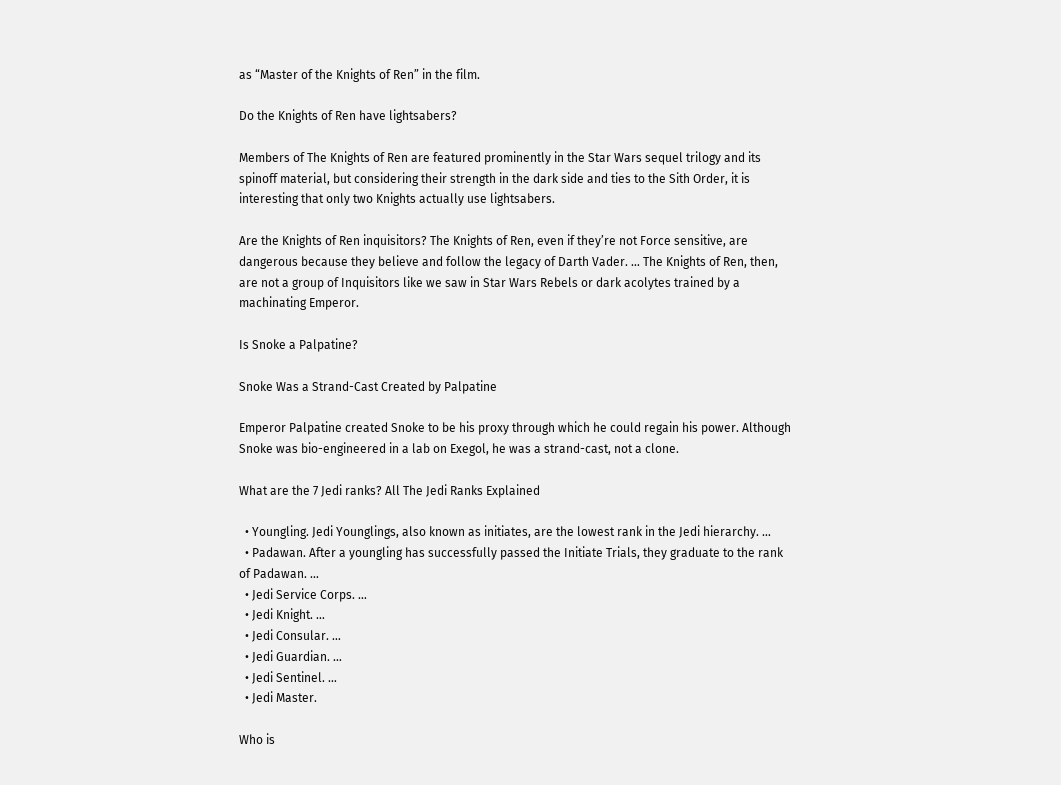as “Master of the Knights of Ren” in the film.

Do the Knights of Ren have lightsabers?

Members of The Knights of Ren are featured prominently in the Star Wars sequel trilogy and its spinoff material, but considering their strength in the dark side and ties to the Sith Order, it is interesting that only two Knights actually use lightsabers.

Are the Knights of Ren inquisitors? The Knights of Ren, even if they’re not Force sensitive, are dangerous because they believe and follow the legacy of Darth Vader. … The Knights of Ren, then, are not a group of Inquisitors like we saw in Star Wars Rebels or dark acolytes trained by a machinating Emperor.

Is Snoke a Palpatine?

Snoke Was a Strand-Cast Created by Palpatine

Emperor Palpatine created Snoke to be his proxy through which he could regain his power. Although Snoke was bio-engineered in a lab on Exegol, he was a strand-cast, not a clone.

What are the 7 Jedi ranks? All The Jedi Ranks Explained

  • Youngling. Jedi Younglings, also known as initiates, are the lowest rank in the Jedi hierarchy. …
  • Padawan. After a youngling has successfully passed the Initiate Trials, they graduate to the rank of Padawan. …
  • Jedi Service Corps. …
  • Jedi Knight. …
  • Jedi Consular. …
  • Jedi Guardian. …
  • Jedi Sentinel. …
  • Jedi Master.

Who is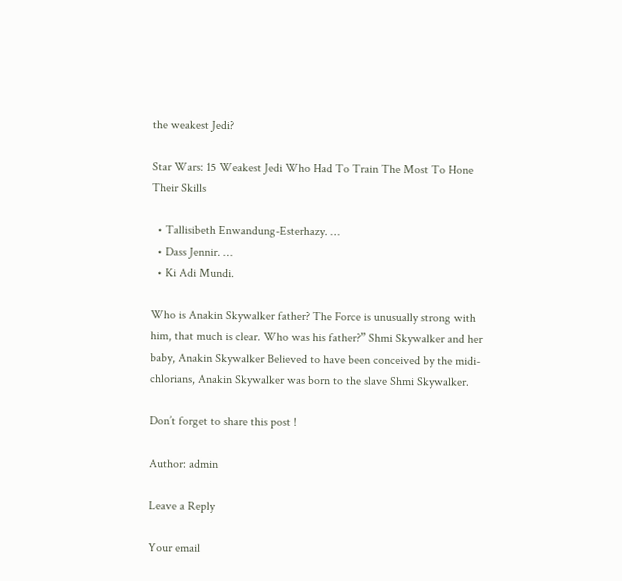the weakest Jedi?

Star Wars: 15 Weakest Jedi Who Had To Train The Most To Hone Their Skills

  • Tallisibeth Enwandung-Esterhazy. …
  • Dass Jennir. …
  • Ki Adi Mundi.

Who is Anakin Skywalker father? The Force is unusually strong with him, that much is clear. Who was his father?” Shmi Skywalker and her baby, Anakin Skywalker Believed to have been conceived by the midi-chlorians, Anakin Skywalker was born to the slave Shmi Skywalker.

Don’t forget to share this post !

Author: admin

Leave a Reply

Your email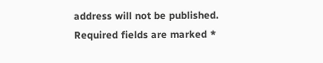address will not be published. Required fields are marked *